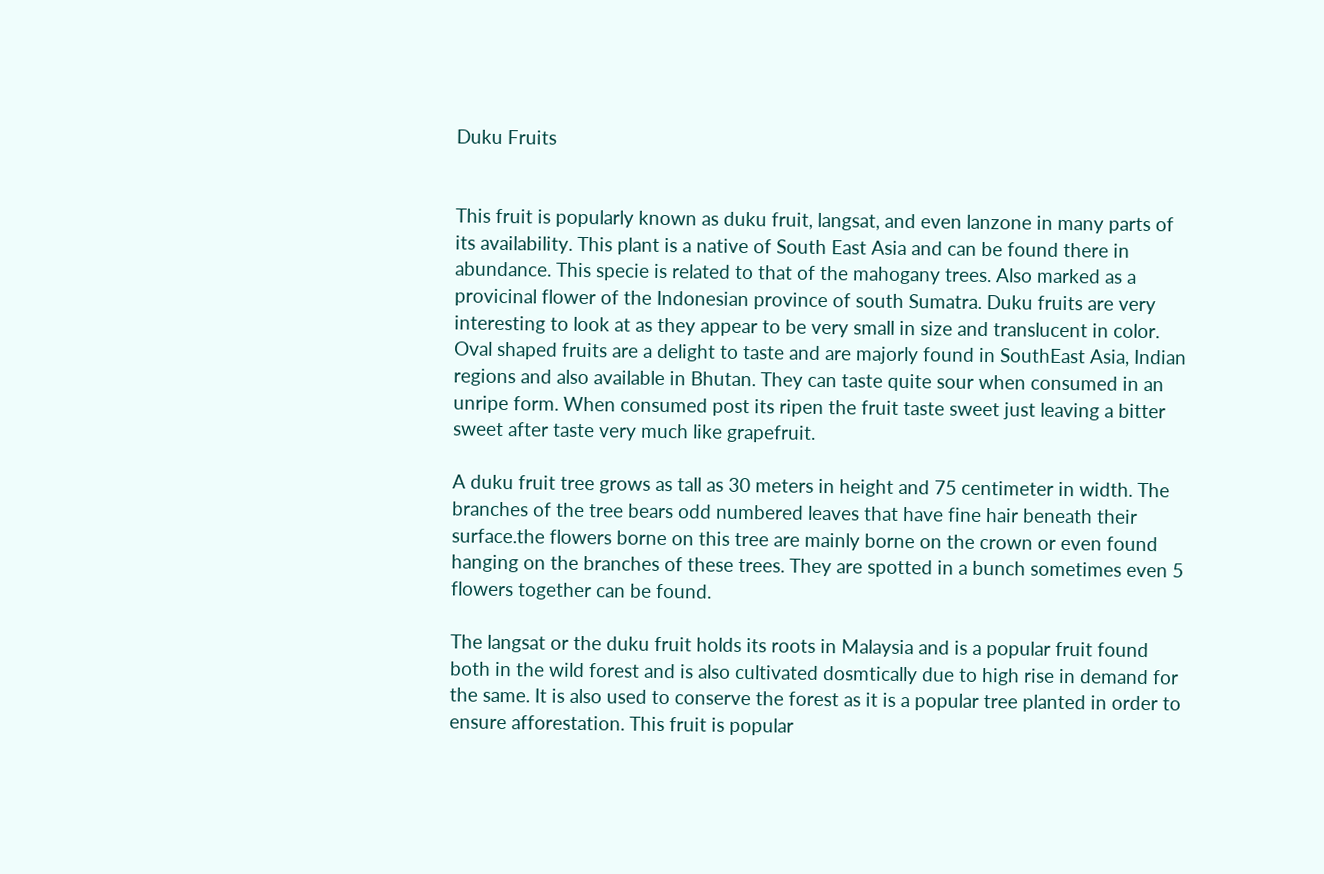Duku Fruits


This fruit is popularly known as duku fruit, langsat, and even lanzone in many parts of its availability. This plant is a native of South East Asia and can be found there in abundance. This specie is related to that of the mahogany trees. Also marked as a provicinal flower of the Indonesian province of south Sumatra. Duku fruits are very interesting to look at as they appear to be very small in size and translucent in color.
Oval shaped fruits are a delight to taste and are majorly found in SouthEast Asia, Indian regions and also available in Bhutan. They can taste quite sour when consumed in an unripe form. When consumed post its ripen the fruit taste sweet just leaving a bitter sweet after taste very much like grapefruit.

A duku fruit tree grows as tall as 30 meters in height and 75 centimeter in width. The branches of the tree bears odd numbered leaves that have fine hair beneath their surface.the flowers borne on this tree are mainly borne on the crown or even found hanging on the branches of these trees. They are spotted in a bunch sometimes even 5 flowers together can be found.

The langsat or the duku fruit holds its roots in Malaysia and is a popular fruit found both in the wild forest and is also cultivated dosmtically due to high rise in demand for the same. It is also used to conserve the forest as it is a popular tree planted in order to ensure afforestation. This fruit is popular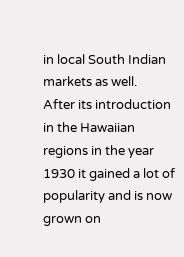in local South Indian markets as well.
After its introduction in the Hawaiian regions in the year 1930 it gained a lot of popularity and is now grown on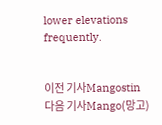lower elevations frequently.


이전 기사Mangostin
다음 기사Mango(망고)